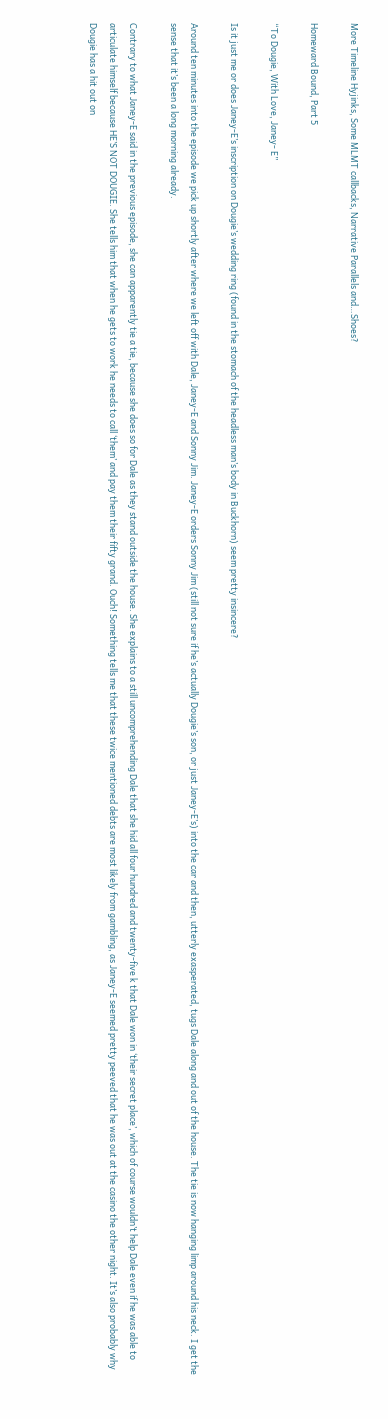More Timeline Hyjinks, Some MLMT callbacks, Narrative Parallels and…Shoes?

Homeward Bound, Part 5

“To Dougie, With Love, Janey- E”

Is it just me or does Janey-E’s inscription on Dougie’s wedding ring (found in the stomach of the headless man’s body in Buckhorn) seem pretty insincere?

Around ten minutes into the episode we pick up shortly after where we left off with Dale, Janey-E and Sonny Jim. Janey-E orders Sonny Jim (still not sure if he’s actually Dougie’s son, or just Janey-E’s) into the car and then, utterly exasperated, tugs Dale along and out of the house. The tie is now hanging limp around his neck. I get the sense that it’s been a long morning already.

Contrary to what Janey-E said in the previous episode, she can apparently tie a tie, because she does so for Dale as they stand outside the house. She explains to a still uncomprehending Dale that she hid all four hundred and twenty-five k that Dale won in ‘their secret place’, which of course wouldn’t help Dale even if he was able to articulate himself because HE’S NOT DOUGIE. She tells him that when he gets to work he needs to call ‘them’ and pay them their fifty grand. Ouch! Something tells me that these twice mentioned debts are most likely from gambling, as Janey-E seemed pretty peeved that he was out at the casino the other night. It’s also probably why Dougie has a hit out on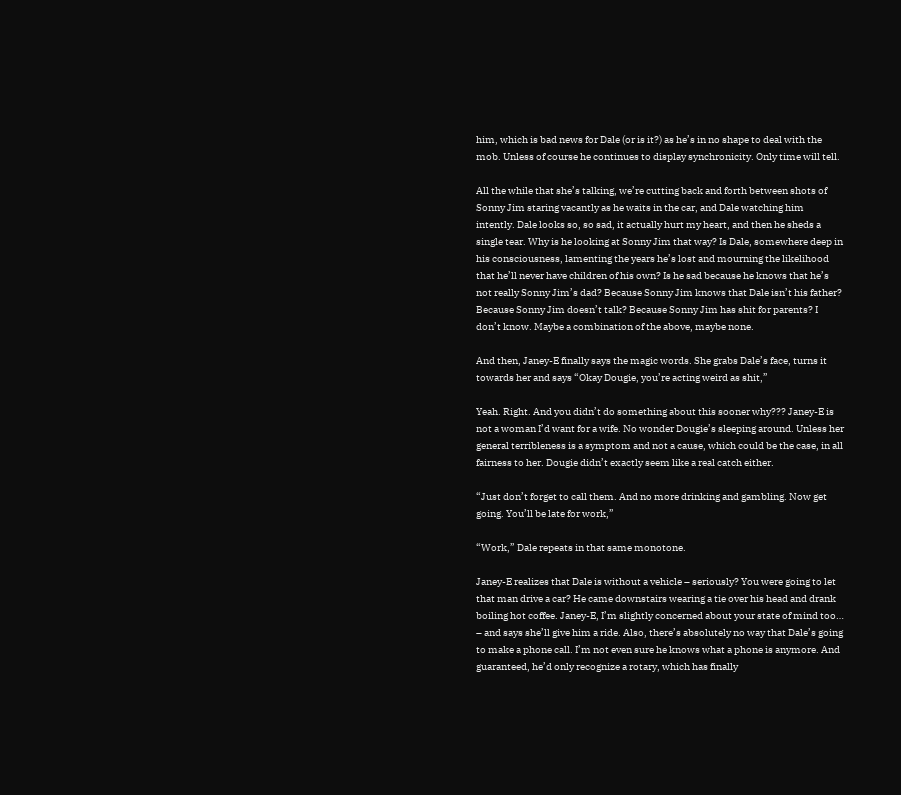him, which is bad news for Dale (or is it?) as he’s in no shape to deal with the mob. Unless of course he continues to display synchronicity. Only time will tell.

All the while that she’s talking, we’re cutting back and forth between shots of Sonny Jim staring vacantly as he waits in the car, and Dale watching him intently. Dale looks so, so sad, it actually hurt my heart, and then he sheds a single tear. Why is he looking at Sonny Jim that way? Is Dale, somewhere deep in his consciousness, lamenting the years he’s lost and mourning the likelihood that he’ll never have children of his own? Is he sad because he knows that he’s not really Sonny Jim’s dad? Because Sonny Jim knows that Dale isn’t his father? Because Sonny Jim doesn’t talk? Because Sonny Jim has shit for parents? I don’t know. Maybe a combination of the above, maybe none.

And then, Janey-E finally says the magic words. She grabs Dale’s face, turns it towards her and says “Okay Dougie, you’re acting weird as shit,”

Yeah. Right. And you didn’t do something about this sooner why??? Janey-E is not a woman I’d want for a wife. No wonder Dougie’s sleeping around. Unless her general terribleness is a symptom and not a cause, which could be the case, in all fairness to her. Dougie didn’t exactly seem like a real catch either.

“Just don’t forget to call them. And no more drinking and gambling. Now get going. You’ll be late for work,”

“Work,” Dale repeats in that same monotone.

Janey-E realizes that Dale is without a vehicle – seriously? You were going to let that man drive a car? He came downstairs wearing a tie over his head and drank boiling hot coffee. Janey-E, I’m slightly concerned about your state of mind too… – and says she’ll give him a ride. Also, there’s absolutely no way that Dale’s going to make a phone call. I’m not even sure he knows what a phone is anymore. And guaranteed, he’d only recognize a rotary, which has finally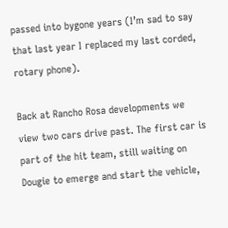passed into bygone years (I’m sad to say that last year I replaced my last corded, rotary phone).

Back at Rancho Rosa developments we view two cars drive past. The first car is part of the hit team, still waiting on Dougie to emerge and start the vehicle,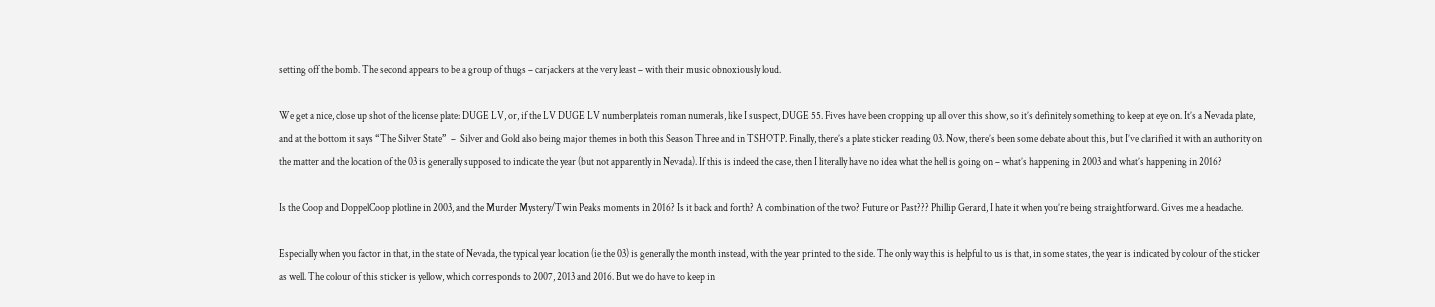setting off the bomb. The second appears to be a group of thugs – carjackers at the very least – with their music obnoxiously loud.

We get a nice, close up shot of the license plate: DUGE LV, or, if the LV DUGE LV numberplateis roman numerals, like I suspect, DUGE 55. Fives have been cropping up all over this show, so it’s definitely something to keep at eye on. It’s a Nevada plate, and at the bottom it says “The Silver State”  –  Silver and Gold also being major themes in both this Season Three and in TSHOTP. Finally, there’s a plate sticker reading 03. Now, there’s been some debate about this, but I’ve clarified it with an authority on the matter and the location of the 03 is generally supposed to indicate the year (but not apparently in Nevada). If this is indeed the case, then I literally have no idea what the hell is going on – what’s happening in 2003 and what’s happening in 2016?

Is the Coop and DoppelCoop plotline in 2003, and the Murder Mystery/Twin Peaks moments in 2016? Is it back and forth? A combination of the two? Future or Past??? Phillip Gerard, I hate it when you’re being straightforward. Gives me a headache.

Especially when you factor in that, in the state of Nevada, the typical year location (ie the 03) is generally the month instead, with the year printed to the side. The only way this is helpful to us is that, in some states, the year is indicated by colour of the sticker as well. The colour of this sticker is yellow, which corresponds to 2007, 2013 and 2016. But we do have to keep in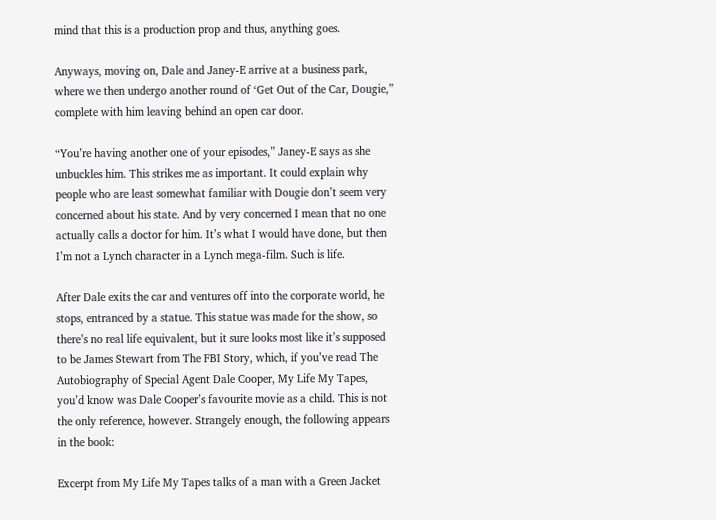mind that this is a production prop and thus, anything goes.

Anyways, moving on, Dale and Janey-E arrive at a business park, where we then undergo another round of ‘Get Out of the Car, Dougie,” complete with him leaving behind an open car door.

“You’re having another one of your episodes,” Janey-E says as she unbuckles him. This strikes me as important. It could explain why people who are least somewhat familiar with Dougie don’t seem very concerned about his state. And by very concerned I mean that no one actually calls a doctor for him. It’s what I would have done, but then I’m not a Lynch character in a Lynch mega-film. Such is life.

After Dale exits the car and ventures off into the corporate world, he stops, entranced by a statue. This statue was made for the show, so there’s no real life equivalent, but it sure looks most like it’s supposed to be James Stewart from The FBI Story, which, if you’ve read The Autobiography of Special Agent Dale Cooper, My Life My Tapes, you’d know was Dale Cooper’s favourite movie as a child. This is not the only reference, however. Strangely enough, the following appears in the book:

Excerpt from My Life My Tapes talks of a man with a Green Jacket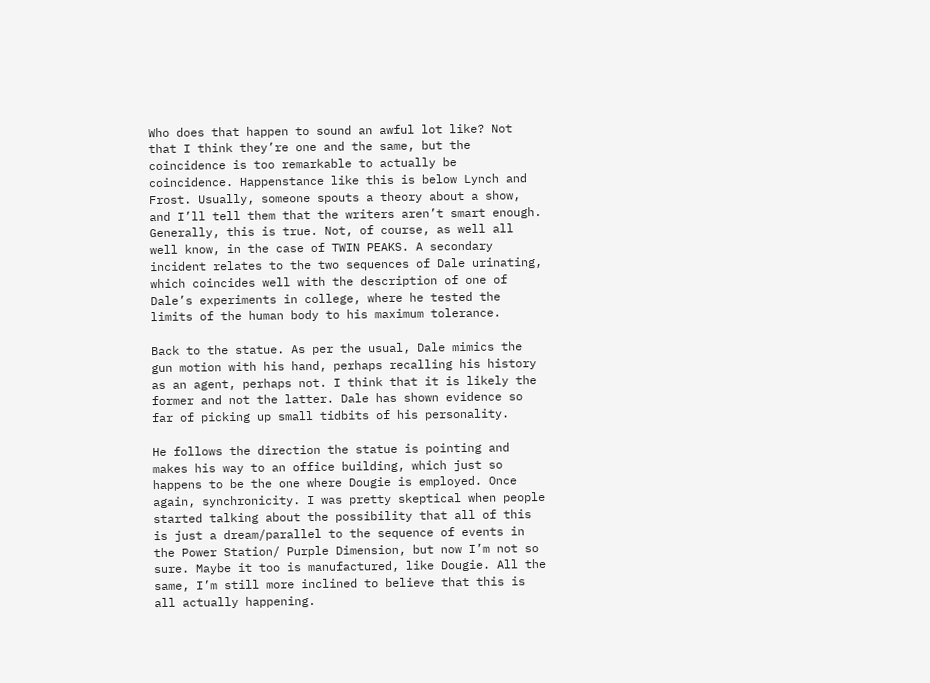Who does that happen to sound an awful lot like? Not that I think they’re one and the same, but the coincidence is too remarkable to actually be coincidence. Happenstance like this is below Lynch and Frost. Usually, someone spouts a theory about a show, and I’ll tell them that the writers aren’t smart enough. Generally, this is true. Not, of course, as well all well know, in the case of TWIN PEAKS. A secondary incident relates to the two sequences of Dale urinating, which coincides well with the description of one of Dale’s experiments in college, where he tested the limits of the human body to his maximum tolerance.

Back to the statue. As per the usual, Dale mimics the gun motion with his hand, perhaps recalling his history as an agent, perhaps not. I think that it is likely the former and not the latter. Dale has shown evidence so far of picking up small tidbits of his personality.

He follows the direction the statue is pointing and makes his way to an office building, which just so happens to be the one where Dougie is employed. Once again, synchronicity. I was pretty skeptical when people started talking about the possibility that all of this is just a dream/parallel to the sequence of events in the Power Station/ Purple Dimension, but now I’m not so sure. Maybe it too is manufactured, like Dougie. All the same, I’m still more inclined to believe that this is all actually happening.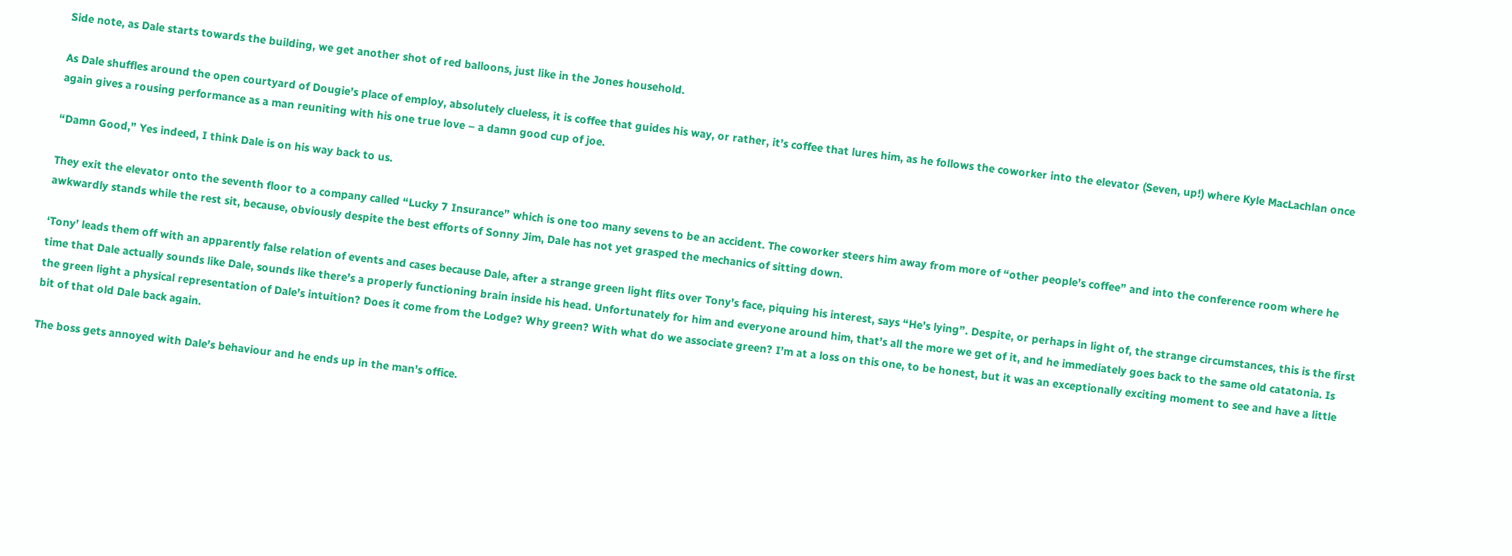Side note, as Dale starts towards the building, we get another shot of red balloons, just like in the Jones household.

As Dale shuffles around the open courtyard of Dougie’s place of employ, absolutely clueless, it is coffee that guides his way, or rather, it’s coffee that lures him, as he follows the coworker into the elevator (Seven, up!) where Kyle MacLachlan once again gives a rousing performance as a man reuniting with his one true love – a damn good cup of joe.

“Damn Good,” Yes indeed, I think Dale is on his way back to us.

They exit the elevator onto the seventh floor to a company called “Lucky 7 Insurance” which is one too many sevens to be an accident. The coworker steers him away from more of “other people’s coffee” and into the conference room where he awkwardly stands while the rest sit, because, obviously despite the best efforts of Sonny Jim, Dale has not yet grasped the mechanics of sitting down.

‘Tony’ leads them off with an apparently false relation of events and cases because Dale, after a strange green light flits over Tony’s face, piquing his interest, says “He’s lying”. Despite, or perhaps in light of, the strange circumstances, this is the first time that Dale actually sounds like Dale, sounds like there’s a properly functioning brain inside his head. Unfortunately for him and everyone around him, that’s all the more we get of it, and he immediately goes back to the same old catatonia. Is the green light a physical representation of Dale’s intuition? Does it come from the Lodge? Why green? With what do we associate green? I’m at a loss on this one, to be honest, but it was an exceptionally exciting moment to see and have a little bit of that old Dale back again.

The boss gets annoyed with Dale’s behaviour and he ends up in the man’s office.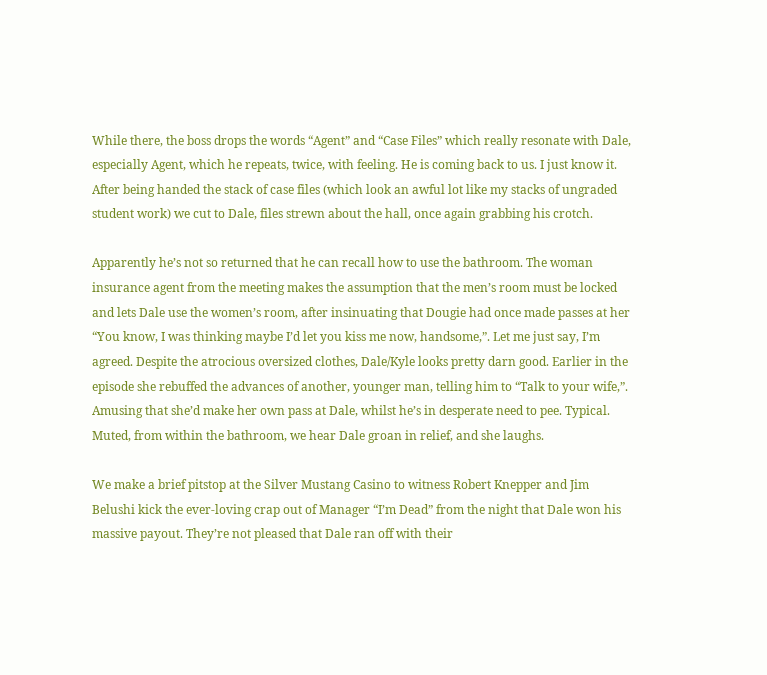While there, the boss drops the words “Agent” and “Case Files” which really resonate with Dale, especially Agent, which he repeats, twice, with feeling. He is coming back to us. I just know it. After being handed the stack of case files (which look an awful lot like my stacks of ungraded student work) we cut to Dale, files strewn about the hall, once again grabbing his crotch.

Apparently he’s not so returned that he can recall how to use the bathroom. The woman insurance agent from the meeting makes the assumption that the men’s room must be locked and lets Dale use the women’s room, after insinuating that Dougie had once made passes at her “You know, I was thinking maybe I’d let you kiss me now, handsome,”. Let me just say, I’m agreed. Despite the atrocious oversized clothes, Dale/Kyle looks pretty darn good. Earlier in the episode she rebuffed the advances of another, younger man, telling him to “Talk to your wife,”. Amusing that she’d make her own pass at Dale, whilst he’s in desperate need to pee. Typical. Muted, from within the bathroom, we hear Dale groan in relief, and she laughs.

We make a brief pitstop at the Silver Mustang Casino to witness Robert Knepper and Jim Belushi kick the ever-loving crap out of Manager “I’m Dead” from the night that Dale won his massive payout. They’re not pleased that Dale ran off with their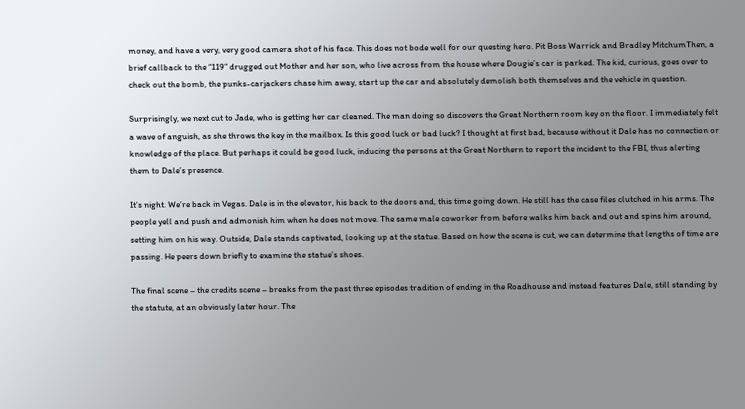money, and have a very, very good camera shot of his face. This does not bode well for our questing hero. Pit Boss Warrick and Bradley MitchumThen, a brief callback to the “119” drugged out Mother and her son, who live across from the house where Dougie’s car is parked. The kid, curious, goes over to check out the bomb, the punks-carjackers chase him away, start up the car and absolutely demolish both themselves and the vehicle in question.

Surprisingly, we next cut to Jade, who is getting her car cleaned. The man doing so discovers the Great Northern room key on the floor. I immediately felt a wave of anguish, as she throws the key in the mailbox. Is this good luck or bad luck? I thought at first bad, because without it Dale has no connection or knowledge of the place. But perhaps it could be good luck, inducing the persons at the Great Northern to report the incident to the FBI, thus alerting them to Dale’s presence.

It’s night. We’re back in Vegas. Dale is in the elevator, his back to the doors and, this time going down. He still has the case files clutched in his arms. The people yell and push and admonish him when he does not move. The same male coworker from before walks him back and out and spins him around, setting him on his way. Outside, Dale stands captivated, looking up at the statue. Based on how the scene is cut, we can determine that lengths of time are passing. He peers down briefly to examine the statue’s shoes.

The final scene – the credits scene – breaks from the past three episodes tradition of ending in the Roadhouse and instead features Dale, still standing by the statute, at an obviously later hour. The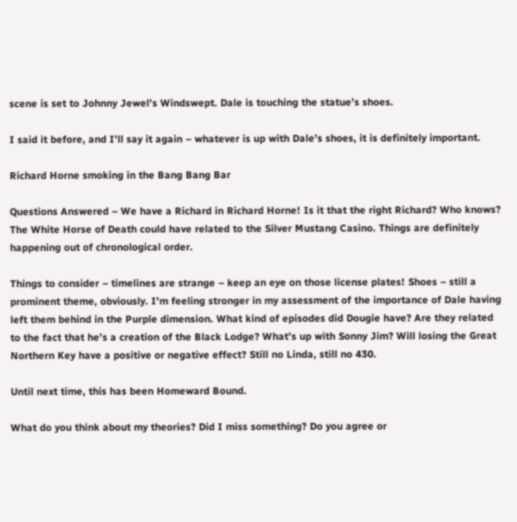scene is set to Johnny Jewel’s Windswept. Dale is touching the statue’s shoes.

I said it before, and I’ll say it again – whatever is up with Dale’s shoes, it is definitely important.

Richard Horne smoking in the Bang Bang Bar

Questions Answered – We have a Richard in Richard Horne! Is it that the right Richard? Who knows? The White Horse of Death could have related to the Silver Mustang Casino. Things are definitely happening out of chronological order.

Things to consider – timelines are strange – keep an eye on those license plates! Shoes – still a prominent theme, obviously. I’m feeling stronger in my assessment of the importance of Dale having left them behind in the Purple dimension. What kind of episodes did Dougie have? Are they related to the fact that he’s a creation of the Black Lodge? What’s up with Sonny Jim? Will losing the Great Northern Key have a positive or negative effect? Still no Linda, still no 430.

Until next time, this has been Homeward Bound.

What do you think about my theories? Did I miss something? Do you agree or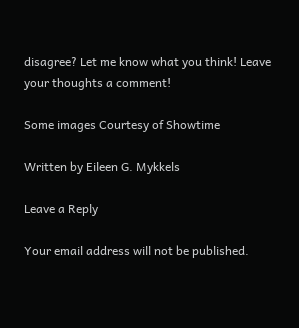disagree? Let me know what you think! Leave your thoughts a comment!

Some images Courtesy of Showtime

Written by Eileen G. Mykkels

Leave a Reply

Your email address will not be published.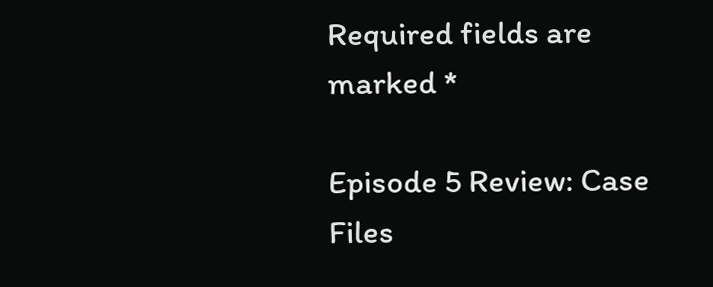Required fields are marked *

Episode 5 Review: Case Files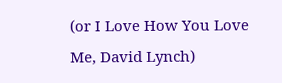(or I Love How You Love Me, David Lynch)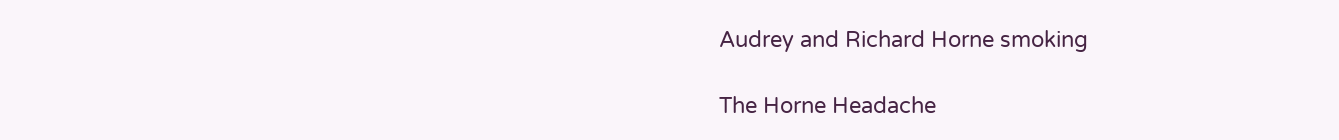Audrey and Richard Horne smoking

The Horne Headache